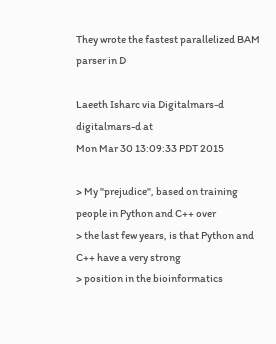They wrote the fastest parallelized BAM parser in D

Laeeth Isharc via Digitalmars-d digitalmars-d at
Mon Mar 30 13:09:33 PDT 2015

> My "prejudice", based on training people in Python and C++ over
> the last few years, is that Python and C++ have a very strong
> position in the bioinformatics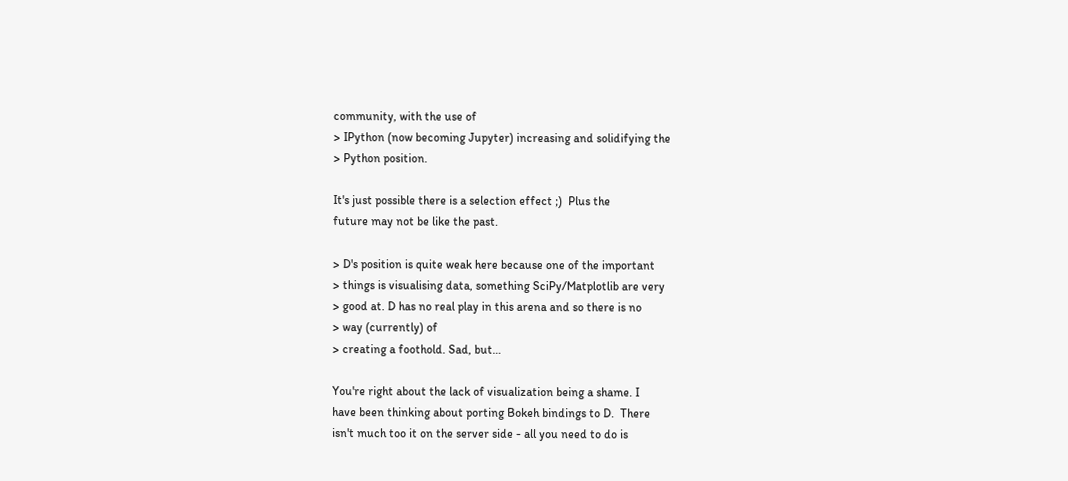community, with the use of
> IPython (now becoming Jupyter) increasing and solidifying the
> Python position.

It's just possible there is a selection effect ;)  Plus the
future may not be like the past.

> D's position is quite weak here because one of the important
> things is visualising data, something SciPy/Matplotlib are very
> good at. D has no real play in this arena and so there is no
> way (currently) of
> creating a foothold. Sad, but…

You're right about the lack of visualization being a shame. I
have been thinking about porting Bokeh bindings to D.  There
isn't much too it on the server side - all you need to do is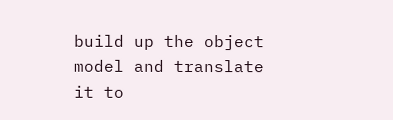build up the object model and translate it to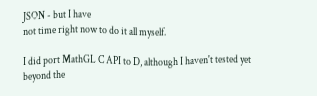JSON - but I have
not time right now to do it all myself.

I did port MathGL C API to D, although I haven't tested yet
beyond the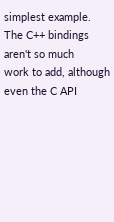simplest example.  The C++ bindings aren't so much
work to add, although even the C API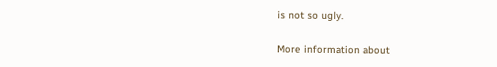is not so ugly.

More information about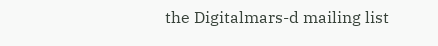the Digitalmars-d mailing list